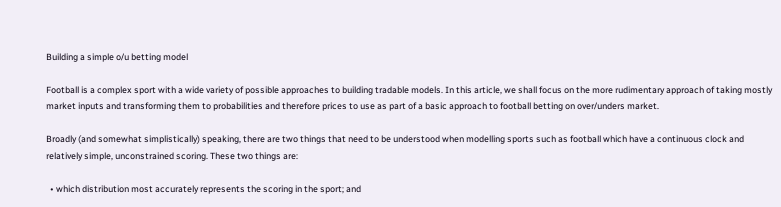Building a simple o/u betting model

Football is a complex sport with a wide variety of possible approaches to building tradable models. In this article, we shall focus on the more rudimentary approach of taking mostly market inputs and transforming them to probabilities and therefore prices to use as part of a basic approach to football betting on over/unders market.

Broadly (and somewhat simplistically) speaking, there are two things that need to be understood when modelling sports such as football which have a continuous clock and relatively simple, unconstrained scoring. These two things are:

  • which distribution most accurately represents the scoring in the sport; and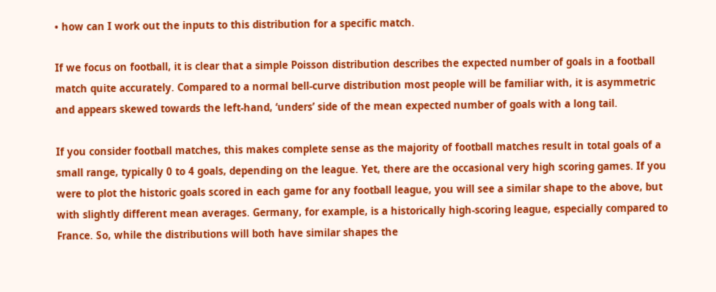• how can I work out the inputs to this distribution for a specific match.

If we focus on football, it is clear that a simple Poisson distribution describes the expected number of goals in a football match quite accurately. Compared to a normal bell-curve distribution most people will be familiar with, it is asymmetric and appears skewed towards the left-hand, ‘unders’ side of the mean expected number of goals with a long tail.

If you consider football matches, this makes complete sense as the majority of football matches result in total goals of a small range, typically 0 to 4 goals, depending on the league. Yet, there are the occasional very high scoring games. If you were to plot the historic goals scored in each game for any football league, you will see a similar shape to the above, but with slightly different mean averages. Germany, for example, is a historically high-scoring league, especially compared to France. So, while the distributions will both have similar shapes the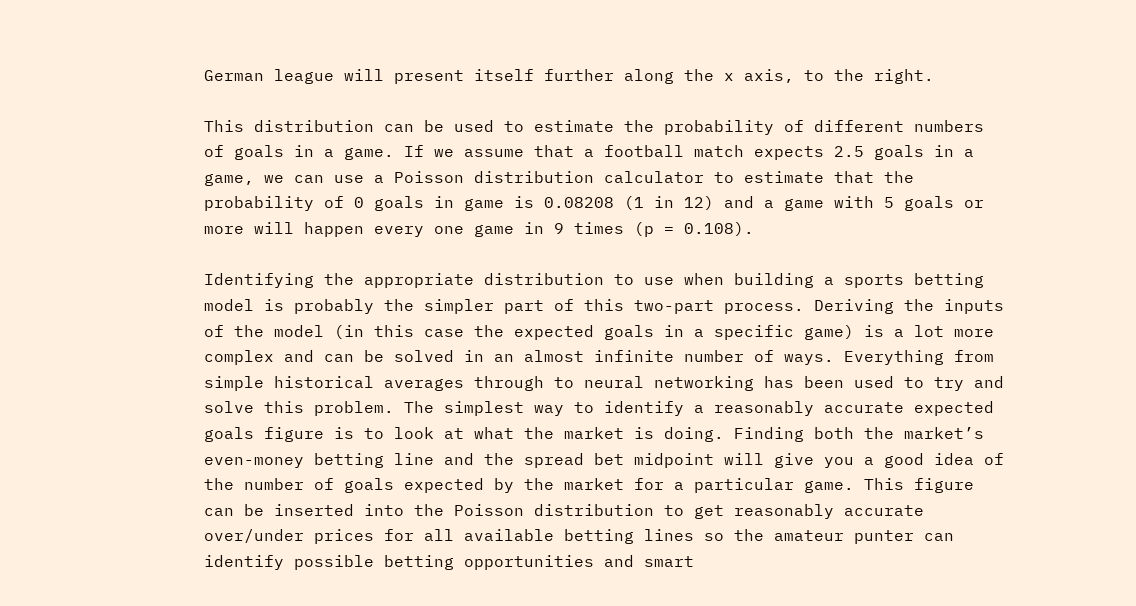German league will present itself further along the x axis, to the right.

This distribution can be used to estimate the probability of different numbers of goals in a game. If we assume that a football match expects 2.5 goals in a game, we can use a Poisson distribution calculator to estimate that the probability of 0 goals in game is 0.08208 (1 in 12) and a game with 5 goals or more will happen every one game in 9 times (p = 0.108).

Identifying the appropriate distribution to use when building a sports betting model is probably the simpler part of this two-part process. Deriving the inputs of the model (in this case the expected goals in a specific game) is a lot more complex and can be solved in an almost infinite number of ways. Everything from simple historical averages through to neural networking has been used to try and solve this problem. The simplest way to identify a reasonably accurate expected goals figure is to look at what the market is doing. Finding both the market’s even-money betting line and the spread bet midpoint will give you a good idea of the number of goals expected by the market for a particular game. This figure can be inserted into the Poisson distribution to get reasonably accurate over/under prices for all available betting lines so the amateur punter can identify possible betting opportunities and smart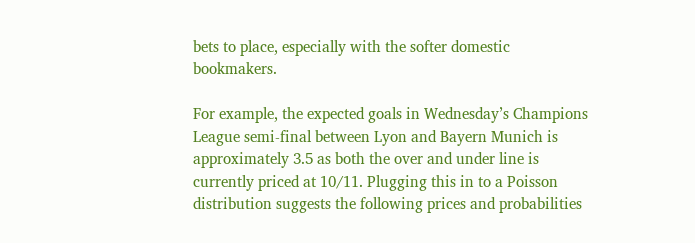bets to place, especially with the softer domestic bookmakers.

For example, the expected goals in Wednesday’s Champions League semi-final between Lyon and Bayern Munich is approximately 3.5 as both the over and under line is currently priced at 10/11. Plugging this in to a Poisson distribution suggests the following prices and probabilities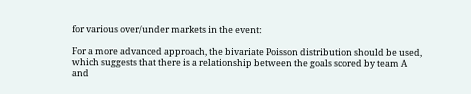for various over/under markets in the event:

For a more advanced approach, the bivariate Poisson distribution should be used, which suggests that there is a relationship between the goals scored by team A and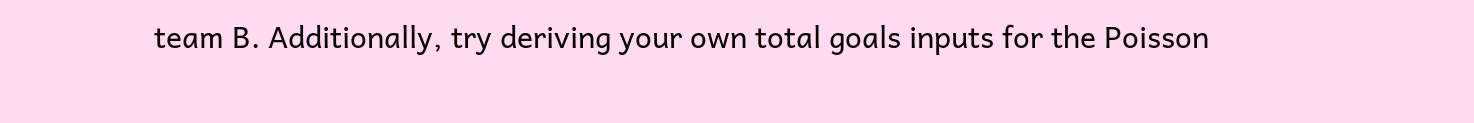team B. Additionally, try deriving your own total goals inputs for the Poisson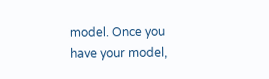model. Once you have your model,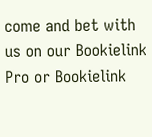come and bet with us on our Bookielink Pro or Bookielink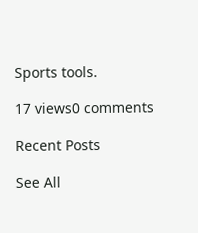Sports tools.

17 views0 comments

Recent Posts

See All